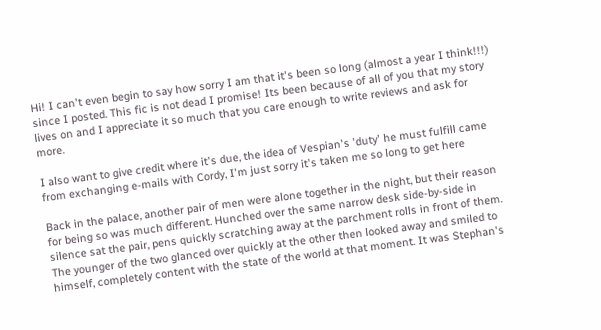Hi! I can't even begin to say how sorry I am that it's been so long (almost a year I think!!!) since I posted. This fic is not dead I promise! Its been because of all of you that my story lives on and I appreciate it so much that you care enough to write reviews and ask for more.

I also want to give credit where it's due, the idea of Vespian's 'duty' he must fulfill came from exchanging e-mails with Cordy, I'm just sorry it's taken me so long to get here

Back in the palace, another pair of men were alone together in the night, but their reason for being so was much different. Hunched over the same narrow desk side-by-side in silence sat the pair, pens quickly scratching away at the parchment rolls in front of them. The younger of the two glanced over quickly at the other then looked away and smiled to himself, completely content with the state of the world at that moment. It was Stephan's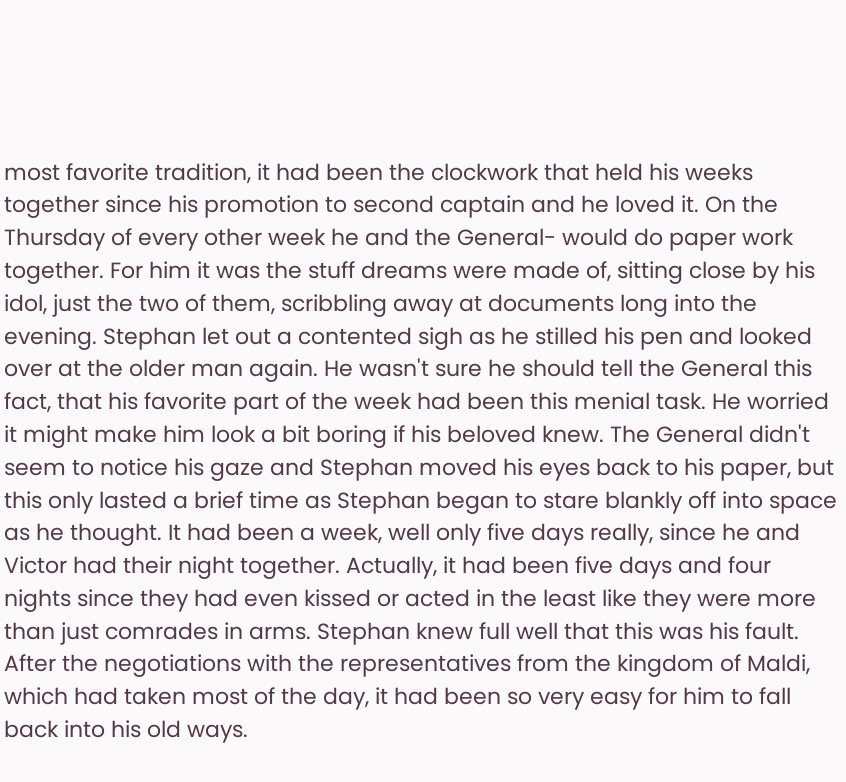most favorite tradition, it had been the clockwork that held his weeks together since his promotion to second captain and he loved it. On the Thursday of every other week he and the General- would do paper work together. For him it was the stuff dreams were made of, sitting close by his idol, just the two of them, scribbling away at documents long into the evening. Stephan let out a contented sigh as he stilled his pen and looked over at the older man again. He wasn't sure he should tell the General this fact, that his favorite part of the week had been this menial task. He worried it might make him look a bit boring if his beloved knew. The General didn't seem to notice his gaze and Stephan moved his eyes back to his paper, but this only lasted a brief time as Stephan began to stare blankly off into space as he thought. It had been a week, well only five days really, since he and Victor had their night together. Actually, it had been five days and four nights since they had even kissed or acted in the least like they were more than just comrades in arms. Stephan knew full well that this was his fault. After the negotiations with the representatives from the kingdom of Maldi, which had taken most of the day, it had been so very easy for him to fall back into his old ways.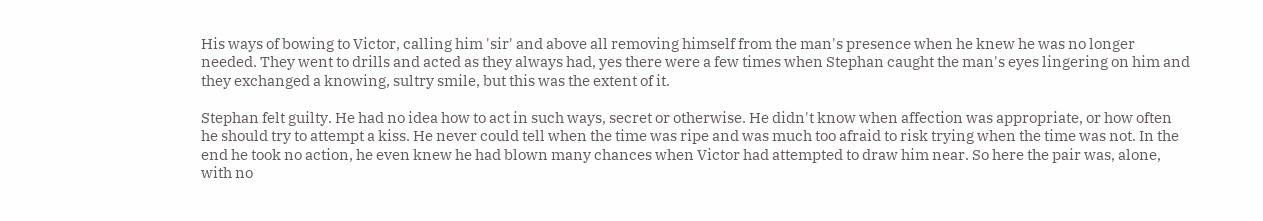His ways of bowing to Victor, calling him 'sir' and above all removing himself from the man's presence when he knew he was no longer needed. They went to drills and acted as they always had, yes there were a few times when Stephan caught the man's eyes lingering on him and they exchanged a knowing, sultry smile, but this was the extent of it.

Stephan felt guilty. He had no idea how to act in such ways, secret or otherwise. He didn't know when affection was appropriate, or how often he should try to attempt a kiss. He never could tell when the time was ripe and was much too afraid to risk trying when the time was not. In the end he took no action, he even knew he had blown many chances when Victor had attempted to draw him near. So here the pair was, alone, with no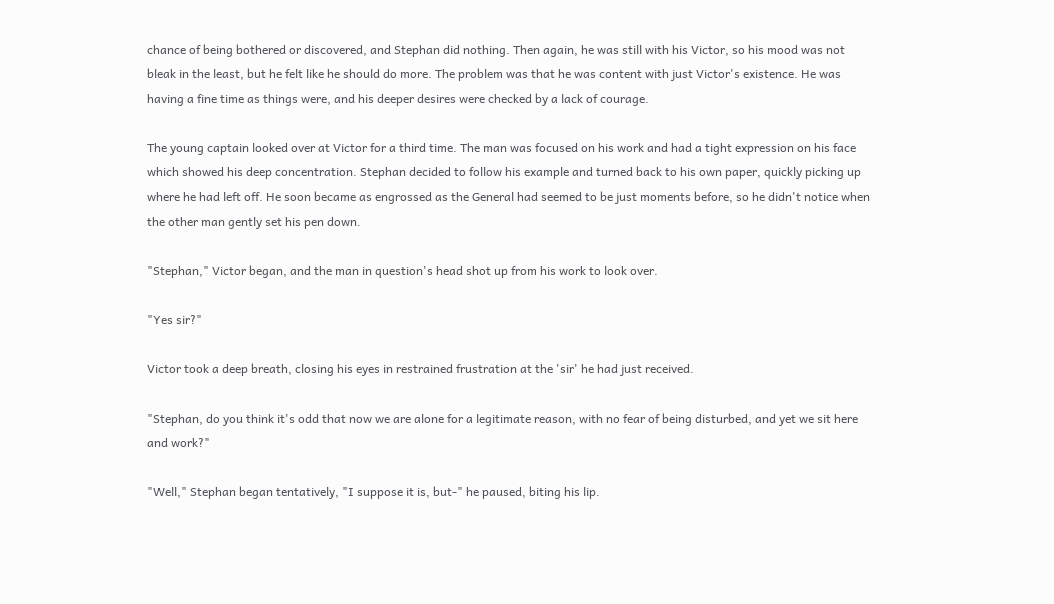chance of being bothered or discovered, and Stephan did nothing. Then again, he was still with his Victor, so his mood was not bleak in the least, but he felt like he should do more. The problem was that he was content with just Victor's existence. He was having a fine time as things were, and his deeper desires were checked by a lack of courage.

The young captain looked over at Victor for a third time. The man was focused on his work and had a tight expression on his face which showed his deep concentration. Stephan decided to follow his example and turned back to his own paper, quickly picking up where he had left off. He soon became as engrossed as the General had seemed to be just moments before, so he didn't notice when the other man gently set his pen down.

"Stephan," Victor began, and the man in question's head shot up from his work to look over.

"Yes sir?"

Victor took a deep breath, closing his eyes in restrained frustration at the 'sir' he had just received.

"Stephan, do you think it's odd that now we are alone for a legitimate reason, with no fear of being disturbed, and yet we sit here and work?"

"Well," Stephan began tentatively, "I suppose it is, but-" he paused, biting his lip.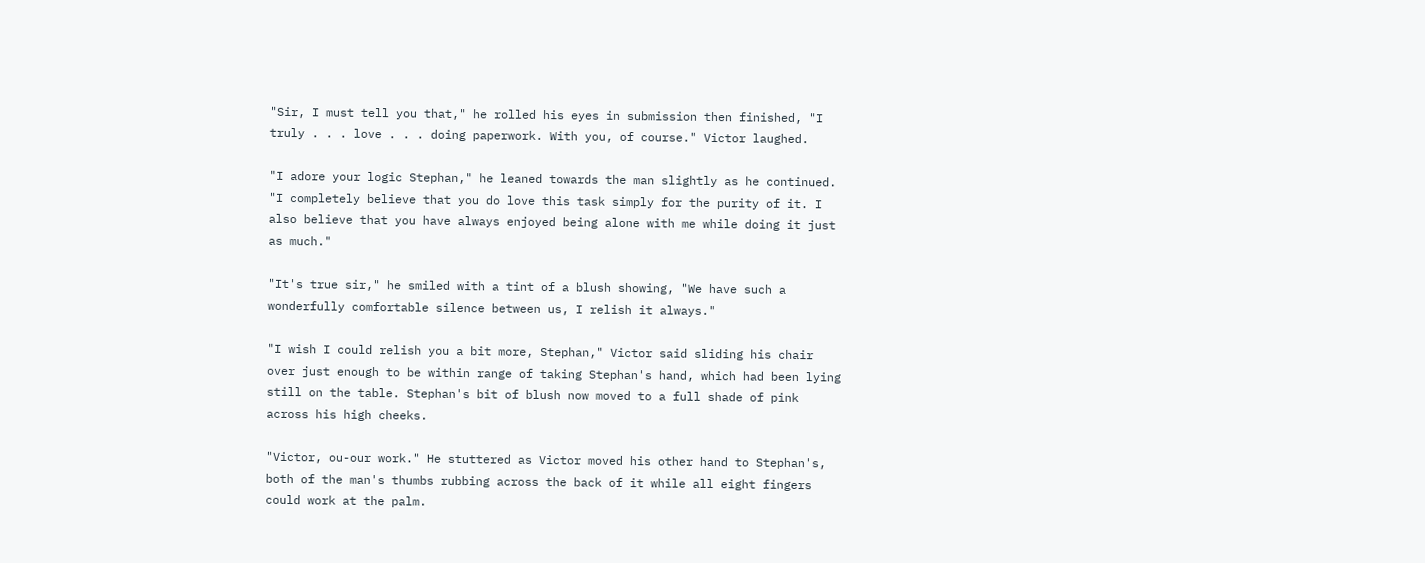"Sir, I must tell you that," he rolled his eyes in submission then finished, "I truly . . . love . . . doing paperwork. With you, of course." Victor laughed.

"I adore your logic Stephan," he leaned towards the man slightly as he continued. "I completely believe that you do love this task simply for the purity of it. I also believe that you have always enjoyed being alone with me while doing it just as much."

"It's true sir," he smiled with a tint of a blush showing, "We have such a wonderfully comfortable silence between us, I relish it always."

"I wish I could relish you a bit more, Stephan," Victor said sliding his chair over just enough to be within range of taking Stephan's hand, which had been lying still on the table. Stephan's bit of blush now moved to a full shade of pink across his high cheeks.

"Victor, ou-our work." He stuttered as Victor moved his other hand to Stephan's, both of the man's thumbs rubbing across the back of it while all eight fingers could work at the palm.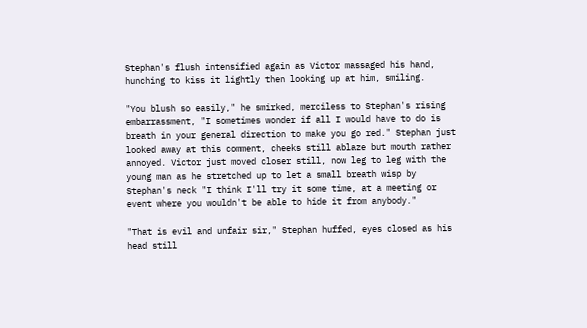Stephan's flush intensified again as Victor massaged his hand, hunching to kiss it lightly then looking up at him, smiling.

"You blush so easily," he smirked, merciless to Stephan's rising embarrassment, "I sometimes wonder if all I would have to do is breath in your general direction to make you go red." Stephan just looked away at this comment, cheeks still ablaze but mouth rather annoyed. Victor just moved closer still, now leg to leg with the young man as he stretched up to let a small breath wisp by Stephan's neck "I think I'll try it some time, at a meeting or event where you wouldn't be able to hide it from anybody."

"That is evil and unfair sir," Stephan huffed, eyes closed as his head still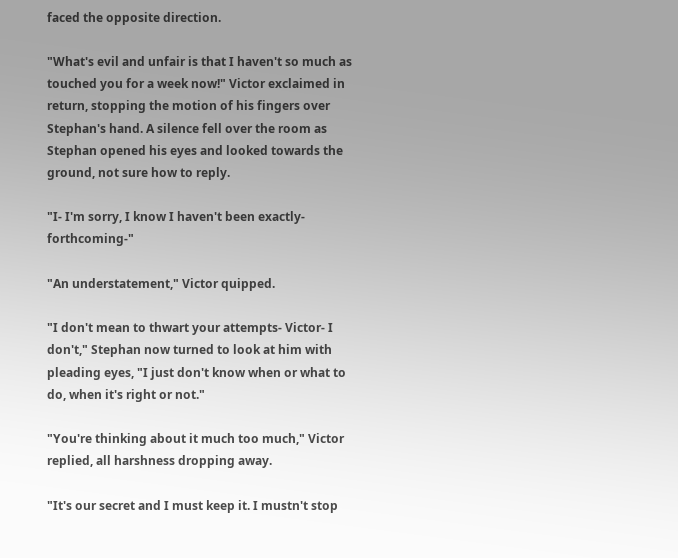faced the opposite direction.

"What's evil and unfair is that I haven't so much as touched you for a week now!" Victor exclaimed in return, stopping the motion of his fingers over Stephan's hand. A silence fell over the room as Stephan opened his eyes and looked towards the ground, not sure how to reply.

"I- I'm sorry, I know I haven't been exactly- forthcoming-"

"An understatement," Victor quipped.

"I don't mean to thwart your attempts- Victor- I don't," Stephan now turned to look at him with pleading eyes, "I just don't know when or what to do, when it's right or not."

"You're thinking about it much too much," Victor replied, all harshness dropping away.

"It's our secret and I must keep it. I mustn't stop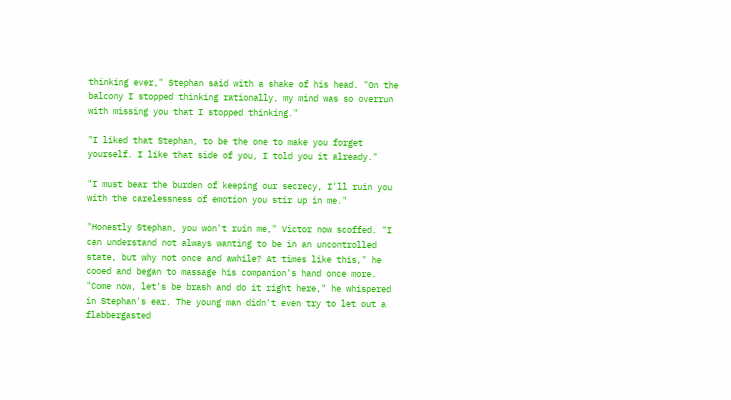thinking ever," Stephan said with a shake of his head. "On the balcony I stopped thinking rationally, my mind was so overrun with missing you that I stopped thinking."

"I liked that Stephan, to be the one to make you forget yourself. I like that side of you, I told you it already."

"I must bear the burden of keeping our secrecy, I'll ruin you with the carelessness of emotion you stir up in me."

"Honestly Stephan, you won't ruin me," Victor now scoffed. "I can understand not always wanting to be in an uncontrolled state, but why not once and awhile? At times like this," he cooed and began to massage his companion's hand once more. "Come now, let's be brash and do it right here," he whispered in Stephan's ear. The young man didn't even try to let out a flabbergasted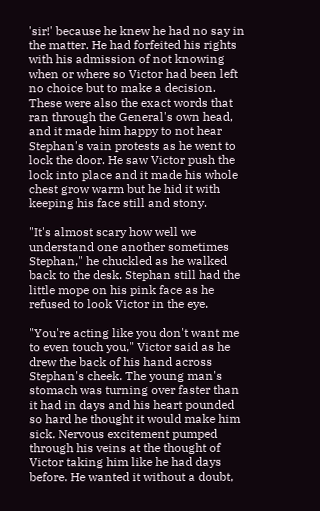'sir!' because he knew he had no say in the matter. He had forfeited his rights with his admission of not knowing when or where so Victor had been left no choice but to make a decision. These were also the exact words that ran through the General's own head, and it made him happy to not hear Stephan's vain protests as he went to lock the door. He saw Victor push the lock into place and it made his whole chest grow warm but he hid it with keeping his face still and stony.

"It's almost scary how well we understand one another sometimes Stephan," he chuckled as he walked back to the desk. Stephan still had the little mope on his pink face as he refused to look Victor in the eye.

"You're acting like you don't want me to even touch you," Victor said as he drew the back of his hand across Stephan's cheek. The young man's stomach was turning over faster than it had in days and his heart pounded so hard he thought it would make him sick. Nervous excitement pumped through his veins at the thought of Victor taking him like he had days before. He wanted it without a doubt,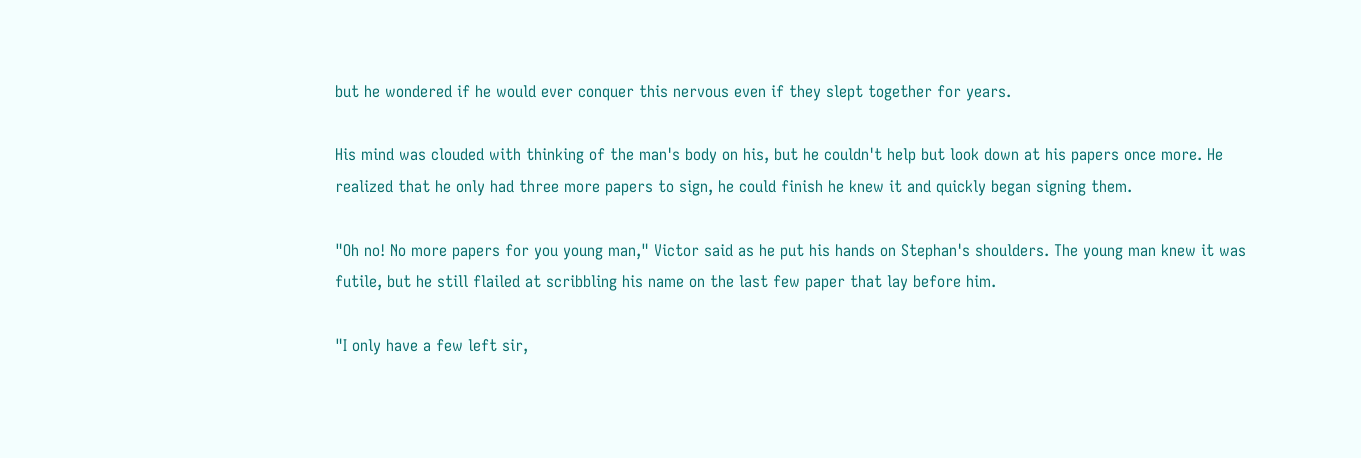but he wondered if he would ever conquer this nervous even if they slept together for years.

His mind was clouded with thinking of the man's body on his, but he couldn't help but look down at his papers once more. He realized that he only had three more papers to sign, he could finish he knew it and quickly began signing them.

"Oh no! No more papers for you young man," Victor said as he put his hands on Stephan's shoulders. The young man knew it was futile, but he still flailed at scribbling his name on the last few paper that lay before him.

"I only have a few left sir,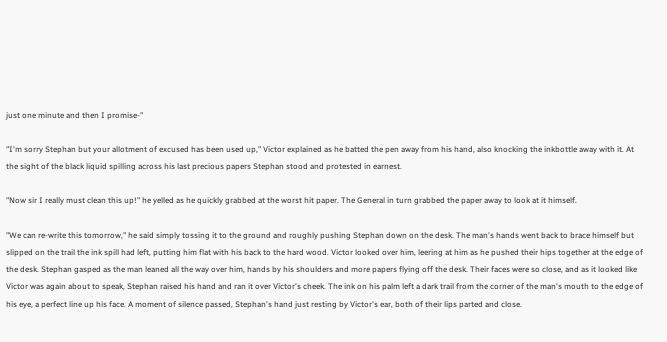just one minute and then I promise-"

"I'm sorry Stephan but your allotment of excused has been used up," Victor explained as he batted the pen away from his hand, also knocking the inkbottle away with it. At the sight of the black liquid spilling across his last precious papers Stephan stood and protested in earnest.

"Now sir I really must clean this up!" he yelled as he quickly grabbed at the worst hit paper. The General in turn grabbed the paper away to look at it himself.

"We can re-write this tomorrow," he said simply tossing it to the ground and roughly pushing Stephan down on the desk. The man's hands went back to brace himself but slipped on the trail the ink spill had left, putting him flat with his back to the hard wood. Victor looked over him, leering at him as he pushed their hips together at the edge of the desk. Stephan gasped as the man leaned all the way over him, hands by his shoulders and more papers flying off the desk. Their faces were so close, and as it looked like Victor was again about to speak, Stephan raised his hand and ran it over Victor's cheek. The ink on his palm left a dark trail from the corner of the man's mouth to the edge of his eye, a perfect line up his face. A moment of silence passed, Stephan's hand just resting by Victor's ear, both of their lips parted and close.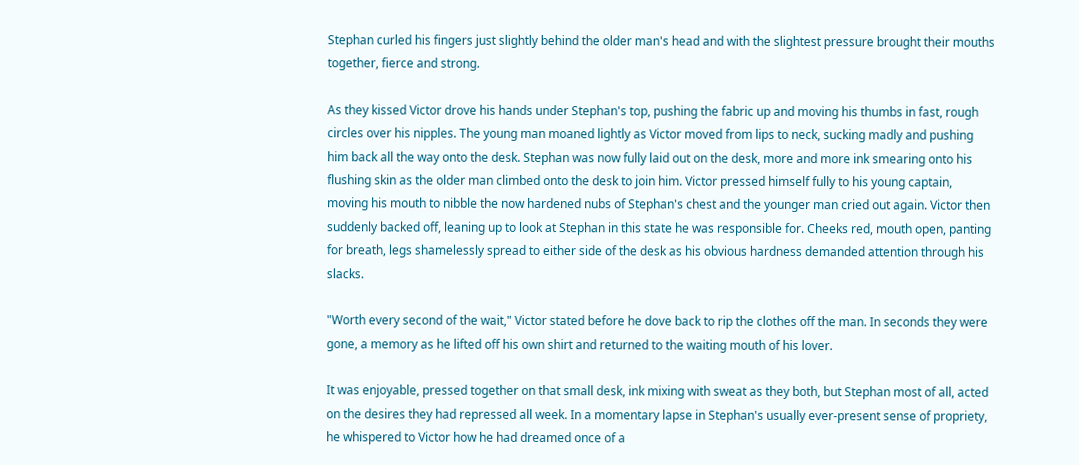Stephan curled his fingers just slightly behind the older man's head and with the slightest pressure brought their mouths together, fierce and strong.

As they kissed Victor drove his hands under Stephan's top, pushing the fabric up and moving his thumbs in fast, rough circles over his nipples. The young man moaned lightly as Victor moved from lips to neck, sucking madly and pushing him back all the way onto the desk. Stephan was now fully laid out on the desk, more and more ink smearing onto his flushing skin as the older man climbed onto the desk to join him. Victor pressed himself fully to his young captain, moving his mouth to nibble the now hardened nubs of Stephan's chest and the younger man cried out again. Victor then suddenly backed off, leaning up to look at Stephan in this state he was responsible for. Cheeks red, mouth open, panting for breath, legs shamelessly spread to either side of the desk as his obvious hardness demanded attention through his slacks.

"Worth every second of the wait," Victor stated before he dove back to rip the clothes off the man. In seconds they were gone, a memory as he lifted off his own shirt and returned to the waiting mouth of his lover.

It was enjoyable, pressed together on that small desk, ink mixing with sweat as they both, but Stephan most of all, acted on the desires they had repressed all week. In a momentary lapse in Stephan's usually ever-present sense of propriety, he whispered to Victor how he had dreamed once of a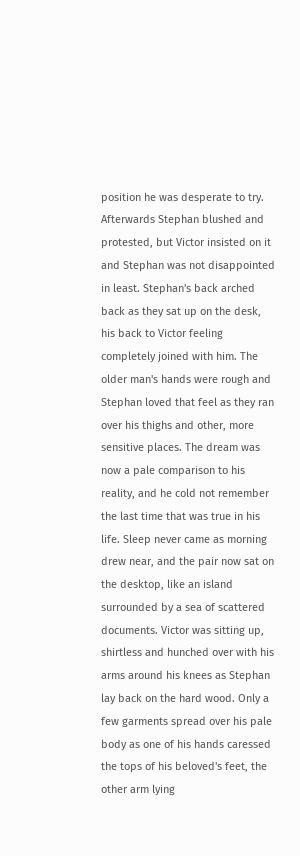position he was desperate to try. Afterwards Stephan blushed and protested, but Victor insisted on it and Stephan was not disappointed in least. Stephan's back arched back as they sat up on the desk, his back to Victor feeling completely joined with him. The older man's hands were rough and Stephan loved that feel as they ran over his thighs and other, more sensitive places. The dream was now a pale comparison to his reality, and he cold not remember the last time that was true in his life. Sleep never came as morning drew near, and the pair now sat on the desktop, like an island surrounded by a sea of scattered documents. Victor was sitting up, shirtless and hunched over with his arms around his knees as Stephan lay back on the hard wood. Only a few garments spread over his pale body as one of his hands caressed the tops of his beloved's feet, the other arm lying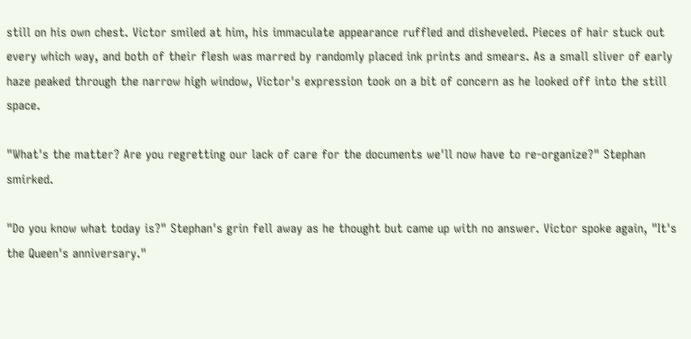still on his own chest. Victor smiled at him, his immaculate appearance ruffled and disheveled. Pieces of hair stuck out every which way, and both of their flesh was marred by randomly placed ink prints and smears. As a small sliver of early haze peaked through the narrow high window, Victor's expression took on a bit of concern as he looked off into the still space.

"What's the matter? Are you regretting our lack of care for the documents we'll now have to re-organize?" Stephan smirked.

"Do you know what today is?" Stephan's grin fell away as he thought but came up with no answer. Victor spoke again, "It's the Queen's anniversary."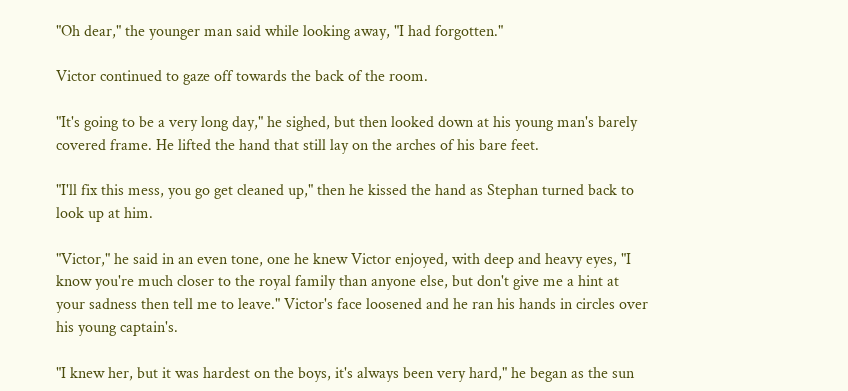"Oh dear," the younger man said while looking away, "I had forgotten."

Victor continued to gaze off towards the back of the room.

"It's going to be a very long day," he sighed, but then looked down at his young man's barely covered frame. He lifted the hand that still lay on the arches of his bare feet.

"I'll fix this mess, you go get cleaned up," then he kissed the hand as Stephan turned back to look up at him.

"Victor," he said in an even tone, one he knew Victor enjoyed, with deep and heavy eyes, "I know you're much closer to the royal family than anyone else, but don't give me a hint at your sadness then tell me to leave." Victor's face loosened and he ran his hands in circles over his young captain's.

"I knew her, but it was hardest on the boys, it's always been very hard," he began as the sun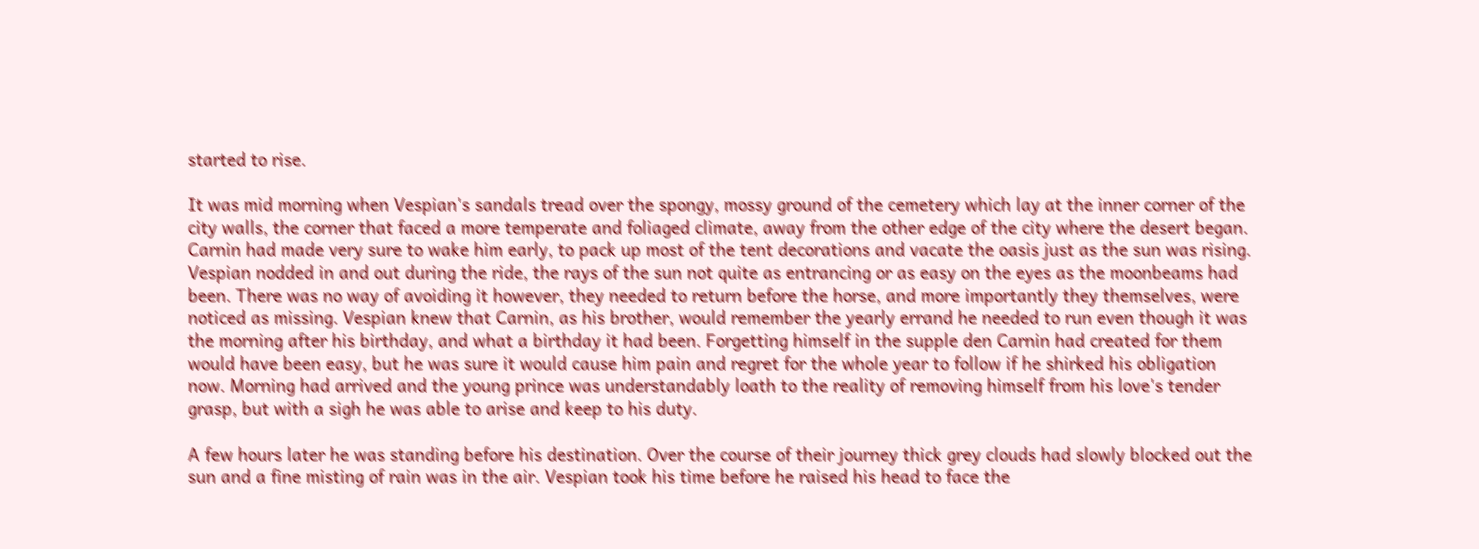started to rise.

It was mid morning when Vespian's sandals tread over the spongy, mossy ground of the cemetery which lay at the inner corner of the city walls, the corner that faced a more temperate and foliaged climate, away from the other edge of the city where the desert began. Carnin had made very sure to wake him early, to pack up most of the tent decorations and vacate the oasis just as the sun was rising. Vespian nodded in and out during the ride, the rays of the sun not quite as entrancing or as easy on the eyes as the moonbeams had been. There was no way of avoiding it however, they needed to return before the horse, and more importantly they themselves, were noticed as missing. Vespian knew that Carnin, as his brother, would remember the yearly errand he needed to run even though it was the morning after his birthday, and what a birthday it had been. Forgetting himself in the supple den Carnin had created for them would have been easy, but he was sure it would cause him pain and regret for the whole year to follow if he shirked his obligation now. Morning had arrived and the young prince was understandably loath to the reality of removing himself from his love's tender grasp, but with a sigh he was able to arise and keep to his duty.

A few hours later he was standing before his destination. Over the course of their journey thick grey clouds had slowly blocked out the sun and a fine misting of rain was in the air. Vespian took his time before he raised his head to face the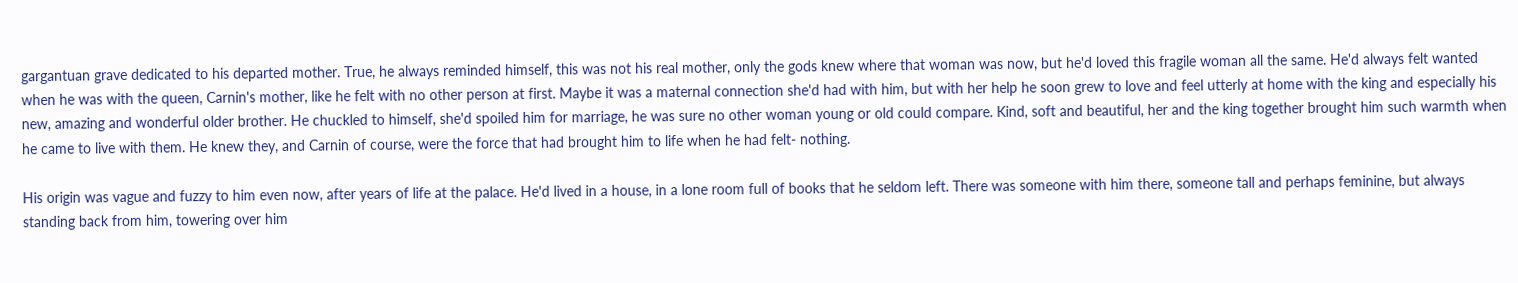gargantuan grave dedicated to his departed mother. True, he always reminded himself, this was not his real mother, only the gods knew where that woman was now, but he'd loved this fragile woman all the same. He'd always felt wanted when he was with the queen, Carnin's mother, like he felt with no other person at first. Maybe it was a maternal connection she'd had with him, but with her help he soon grew to love and feel utterly at home with the king and especially his new, amazing and wonderful older brother. He chuckled to himself, she'd spoiled him for marriage, he was sure no other woman young or old could compare. Kind, soft and beautiful, her and the king together brought him such warmth when he came to live with them. He knew they, and Carnin of course, were the force that had brought him to life when he had felt- nothing.

His origin was vague and fuzzy to him even now, after years of life at the palace. He'd lived in a house, in a lone room full of books that he seldom left. There was someone with him there, someone tall and perhaps feminine, but always standing back from him, towering over him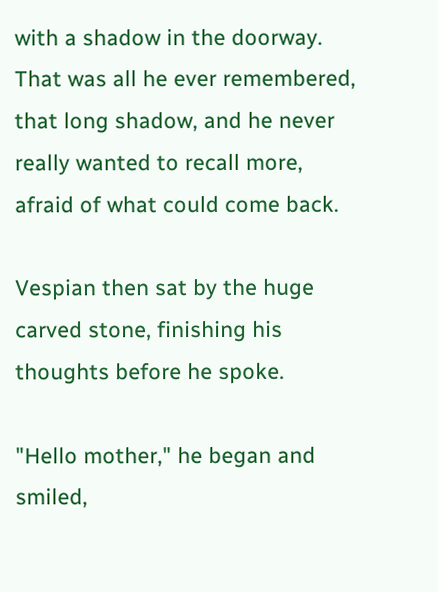with a shadow in the doorway. That was all he ever remembered, that long shadow, and he never really wanted to recall more, afraid of what could come back.

Vespian then sat by the huge carved stone, finishing his thoughts before he spoke.

"Hello mother," he began and smiled,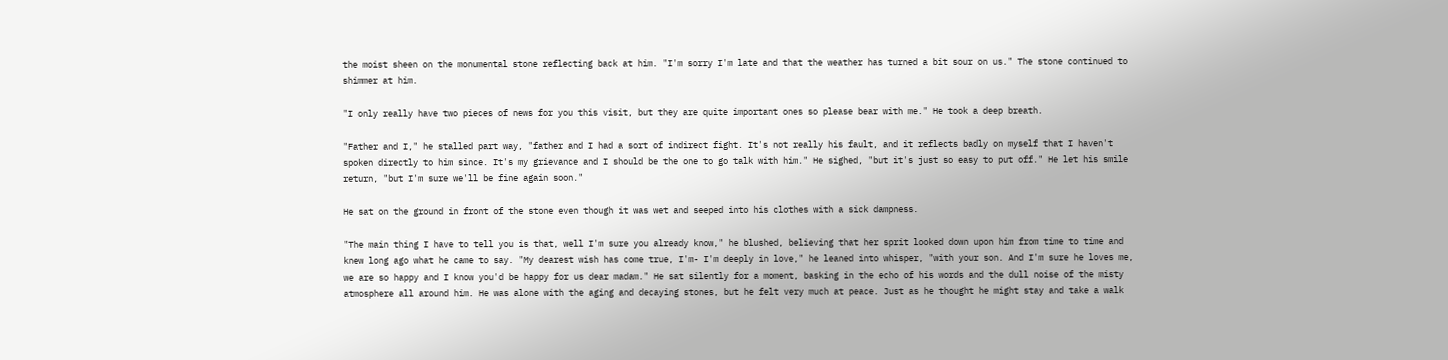the moist sheen on the monumental stone reflecting back at him. "I'm sorry I'm late and that the weather has turned a bit sour on us." The stone continued to shimmer at him.

"I only really have two pieces of news for you this visit, but they are quite important ones so please bear with me." He took a deep breath.

"Father and I," he stalled part way, "father and I had a sort of indirect fight. It's not really his fault, and it reflects badly on myself that I haven't spoken directly to him since. It's my grievance and I should be the one to go talk with him." He sighed, "but it's just so easy to put off." He let his smile return, "but I'm sure we'll be fine again soon."

He sat on the ground in front of the stone even though it was wet and seeped into his clothes with a sick dampness.

"The main thing I have to tell you is that, well I'm sure you already know," he blushed, believing that her sprit looked down upon him from time to time and knew long ago what he came to say. "My dearest wish has come true, I'm- I'm deeply in love," he leaned into whisper, "with your son. And I'm sure he loves me, we are so happy and I know you'd be happy for us dear madam." He sat silently for a moment, basking in the echo of his words and the dull noise of the misty atmosphere all around him. He was alone with the aging and decaying stones, but he felt very much at peace. Just as he thought he might stay and take a walk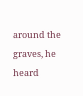around the graves, he heard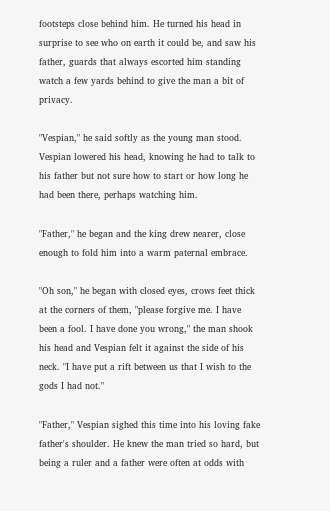footsteps close behind him. He turned his head in surprise to see who on earth it could be, and saw his father, guards that always escorted him standing watch a few yards behind to give the man a bit of privacy.

"Vespian," he said softly as the young man stood. Vespian lowered his head, knowing he had to talk to his father but not sure how to start or how long he had been there, perhaps watching him.

"Father," he began and the king drew nearer, close enough to fold him into a warm paternal embrace.

"Oh son," he began with closed eyes, crows feet thick at the corners of them, "please forgive me. I have been a fool. I have done you wrong," the man shook his head and Vespian felt it against the side of his neck. "I have put a rift between us that I wish to the gods I had not."

"Father," Vespian sighed this time into his loving fake father's shoulder. He knew the man tried so hard, but being a ruler and a father were often at odds with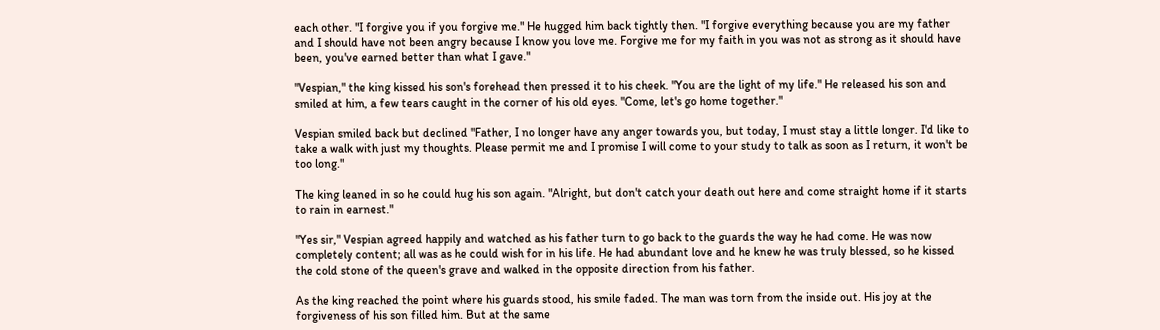each other. "I forgive you if you forgive me." He hugged him back tightly then. "I forgive everything because you are my father and I should have not been angry because I know you love me. Forgive me for my faith in you was not as strong as it should have been, you've earned better than what I gave."

"Vespian," the king kissed his son's forehead then pressed it to his cheek. "You are the light of my life." He released his son and smiled at him, a few tears caught in the corner of his old eyes. "Come, let's go home together."

Vespian smiled back but declined "Father, I no longer have any anger towards you, but today, I must stay a little longer. I'd like to take a walk with just my thoughts. Please permit me and I promise I will come to your study to talk as soon as I return, it won't be too long."

The king leaned in so he could hug his son again. "Alright, but don't catch your death out here and come straight home if it starts to rain in earnest."

"Yes sir," Vespian agreed happily and watched as his father turn to go back to the guards the way he had come. He was now completely content; all was as he could wish for in his life. He had abundant love and he knew he was truly blessed, so he kissed the cold stone of the queen's grave and walked in the opposite direction from his father.

As the king reached the point where his guards stood, his smile faded. The man was torn from the inside out. His joy at the forgiveness of his son filled him. But at the same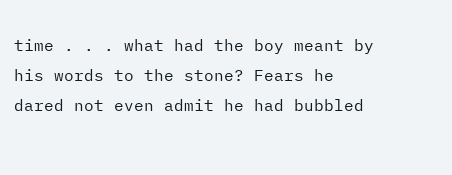time . . . what had the boy meant by his words to the stone? Fears he dared not even admit he had bubbled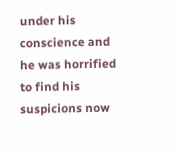under his conscience and he was horrified to find his suspicions now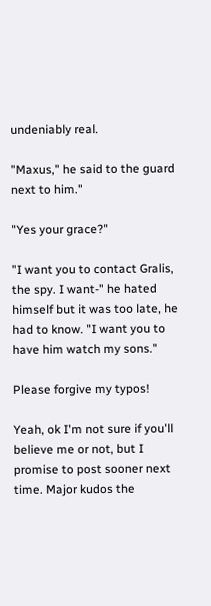undeniably real.

"Maxus," he said to the guard next to him."

"Yes your grace?"

"I want you to contact Gralis, the spy. I want-" he hated himself but it was too late, he had to know. "I want you to have him watch my sons."

Please forgive my typos!

Yeah, ok I'm not sure if you'll believe me or not, but I promise to post sooner next time. Major kudos the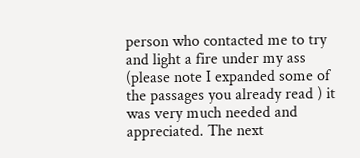person who contacted me to try and light a fire under my ass (please note I expanded some of the passages you already read ) it was very much needed and appreciated. The next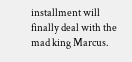installment will finally deal with the mad king Marcus.